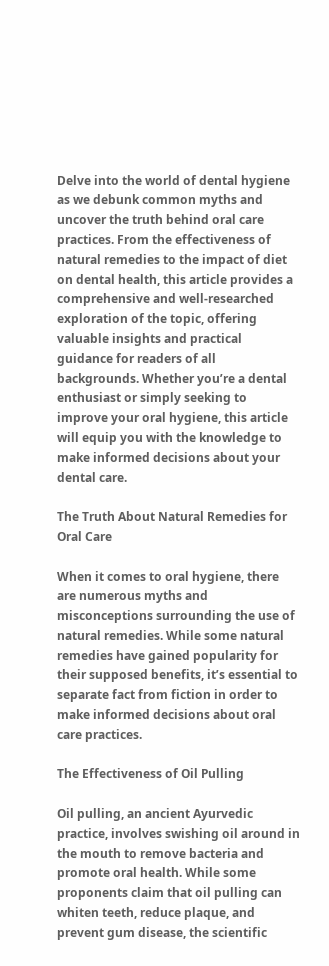Delve into the world of dental hygiene as we debunk common myths and uncover the truth behind oral care practices. From the effectiveness of natural remedies to the impact of diet on dental health, this article provides a comprehensive and well-researched exploration of the topic, offering valuable insights and practical guidance for readers of all backgrounds. Whether you’re a dental enthusiast or simply seeking to improve your oral hygiene, this article will equip you with the knowledge to make informed decisions about your dental care.

The Truth About Natural Remedies for Oral Care

When it comes to oral hygiene, there are numerous myths and misconceptions surrounding the use of natural remedies. While some natural remedies have gained popularity for their supposed benefits, it’s essential to separate fact from fiction in order to make informed decisions about oral care practices.

The Effectiveness of Oil Pulling

Oil pulling, an ancient Ayurvedic practice, involves swishing oil around in the mouth to remove bacteria and promote oral health. While some proponents claim that oil pulling can whiten teeth, reduce plaque, and prevent gum disease, the scientific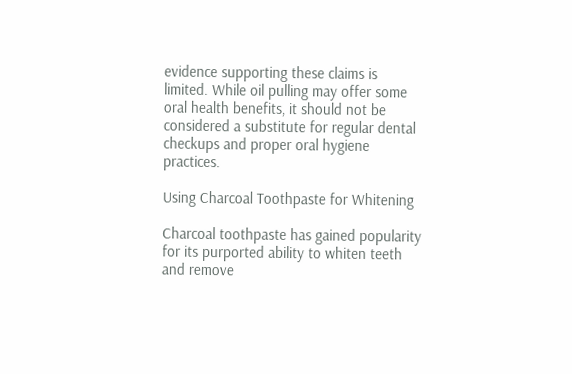evidence supporting these claims is limited. While oil pulling may offer some oral health benefits, it should not be considered a substitute for regular dental checkups and proper oral hygiene practices.

Using Charcoal Toothpaste for Whitening

Charcoal toothpaste has gained popularity for its purported ability to whiten teeth and remove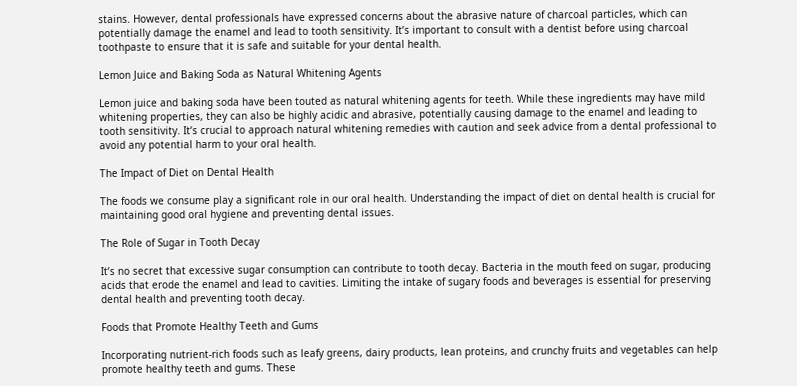stains. However, dental professionals have expressed concerns about the abrasive nature of charcoal particles, which can potentially damage the enamel and lead to tooth sensitivity. It’s important to consult with a dentist before using charcoal toothpaste to ensure that it is safe and suitable for your dental health.

Lemon Juice and Baking Soda as Natural Whitening Agents

Lemon juice and baking soda have been touted as natural whitening agents for teeth. While these ingredients may have mild whitening properties, they can also be highly acidic and abrasive, potentially causing damage to the enamel and leading to tooth sensitivity. It’s crucial to approach natural whitening remedies with caution and seek advice from a dental professional to avoid any potential harm to your oral health.

The Impact of Diet on Dental Health

The foods we consume play a significant role in our oral health. Understanding the impact of diet on dental health is crucial for maintaining good oral hygiene and preventing dental issues.

The Role of Sugar in Tooth Decay

It’s no secret that excessive sugar consumption can contribute to tooth decay. Bacteria in the mouth feed on sugar, producing acids that erode the enamel and lead to cavities. Limiting the intake of sugary foods and beverages is essential for preserving dental health and preventing tooth decay.

Foods that Promote Healthy Teeth and Gums

Incorporating nutrient-rich foods such as leafy greens, dairy products, lean proteins, and crunchy fruits and vegetables can help promote healthy teeth and gums. These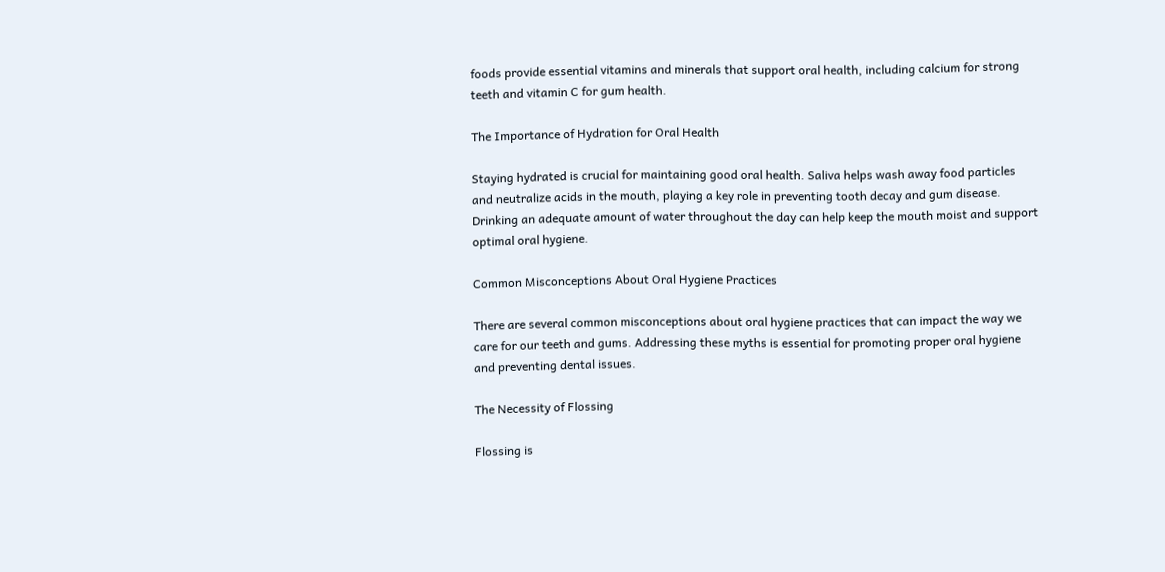foods provide essential vitamins and minerals that support oral health, including calcium for strong teeth and vitamin C for gum health.

The Importance of Hydration for Oral Health

Staying hydrated is crucial for maintaining good oral health. Saliva helps wash away food particles and neutralize acids in the mouth, playing a key role in preventing tooth decay and gum disease. Drinking an adequate amount of water throughout the day can help keep the mouth moist and support optimal oral hygiene.

Common Misconceptions About Oral Hygiene Practices

There are several common misconceptions about oral hygiene practices that can impact the way we care for our teeth and gums. Addressing these myths is essential for promoting proper oral hygiene and preventing dental issues.

The Necessity of Flossing

Flossing is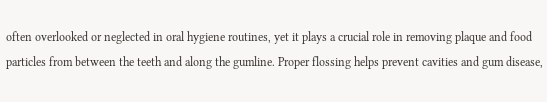often overlooked or neglected in oral hygiene routines, yet it plays a crucial role in removing plaque and food particles from between the teeth and along the gumline. Proper flossing helps prevent cavities and gum disease,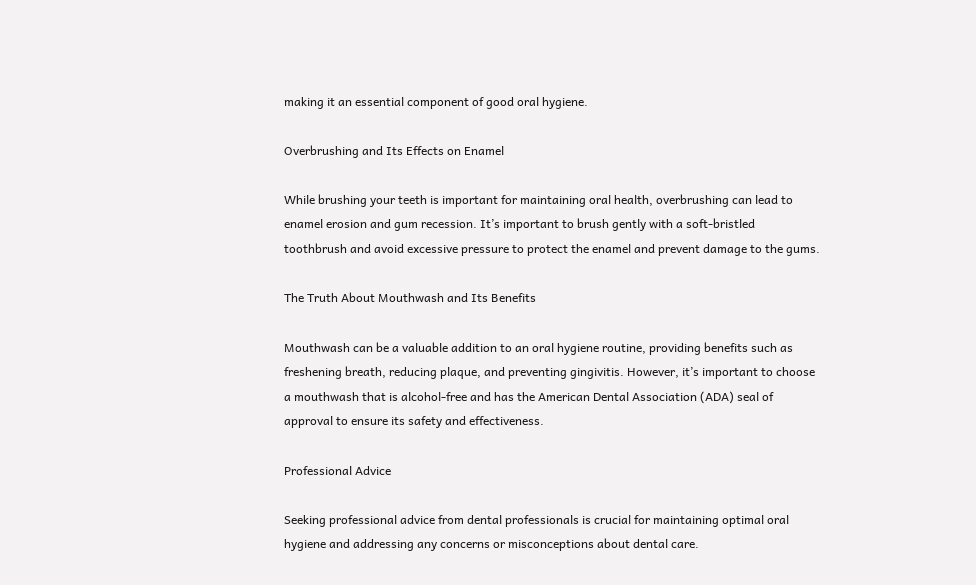making it an essential component of good oral hygiene.

Overbrushing and Its Effects on Enamel

While brushing your teeth is important for maintaining oral health, overbrushing can lead to enamel erosion and gum recession. It’s important to brush gently with a soft-bristled toothbrush and avoid excessive pressure to protect the enamel and prevent damage to the gums.

The Truth About Mouthwash and Its Benefits

Mouthwash can be a valuable addition to an oral hygiene routine, providing benefits such as freshening breath, reducing plaque, and preventing gingivitis. However, it’s important to choose a mouthwash that is alcohol-free and has the American Dental Association (ADA) seal of approval to ensure its safety and effectiveness.

Professional Advice

Seeking professional advice from dental professionals is crucial for maintaining optimal oral hygiene and addressing any concerns or misconceptions about dental care.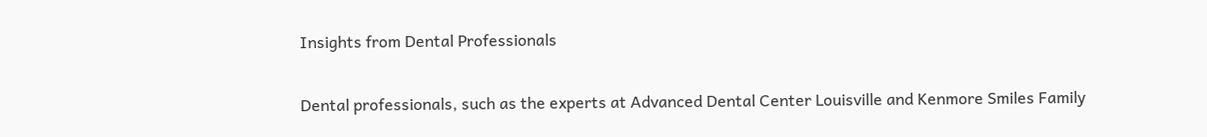Insights from Dental Professionals

Dental professionals, such as the experts at Advanced Dental Center Louisville and Kenmore Smiles Family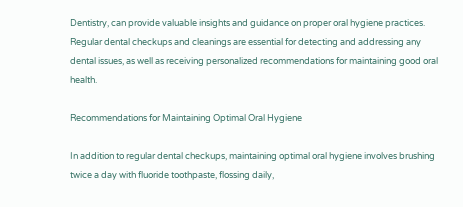Dentistry, can provide valuable insights and guidance on proper oral hygiene practices. Regular dental checkups and cleanings are essential for detecting and addressing any dental issues, as well as receiving personalized recommendations for maintaining good oral health.

Recommendations for Maintaining Optimal Oral Hygiene

In addition to regular dental checkups, maintaining optimal oral hygiene involves brushing twice a day with fluoride toothpaste, flossing daily,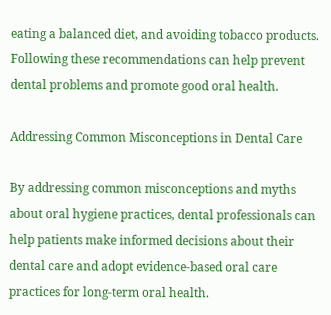eating a balanced diet, and avoiding tobacco products. Following these recommendations can help prevent dental problems and promote good oral health.

Addressing Common Misconceptions in Dental Care

By addressing common misconceptions and myths about oral hygiene practices, dental professionals can help patients make informed decisions about their dental care and adopt evidence-based oral care practices for long-term oral health.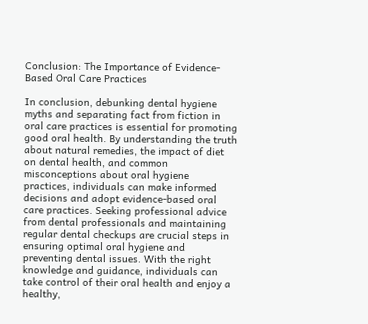Conclusion: The Importance of Evidence-Based Oral Care Practices

In conclusion, debunking dental hygiene myths and separating fact from fiction in oral care practices is essential for promoting good oral health. By understanding the truth about natural remedies, the impact of diet on dental health, and common misconceptions about oral hygiene practices, individuals can make informed decisions and adopt evidence-based oral care practices. Seeking professional advice from dental professionals and maintaining regular dental checkups are crucial steps in ensuring optimal oral hygiene and preventing dental issues. With the right knowledge and guidance, individuals can take control of their oral health and enjoy a healthy,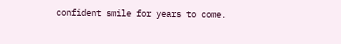confident smile for years to come.